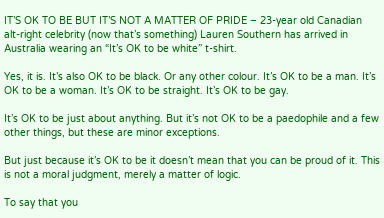IT’S OK TO BE BUT IT’S NOT A MATTER OF PRIDE – 23-year old Canadian alt-right celebrity (now that’s something) Lauren Southern has arrived in Australia wearing an “It’s OK to be white” t-shirt.

Yes, it is. It’s also OK to be black. Or any other colour. It’s OK to be a man. It’s OK to be a woman. It’s OK to be straight. It’s OK to be gay.

It’s OK to be just about anything. But it’s not OK to be a paedophile and a few other things, but these are minor exceptions.

But just because it’s OK to be it doesn’t mean that you can be proud of it. This is not a moral judgment, merely a matter of logic.

To say that you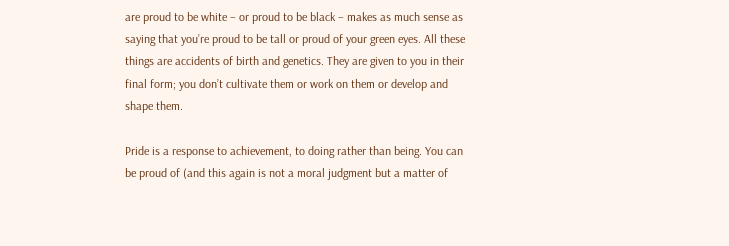are proud to be white – or proud to be black – makes as much sense as saying that you’re proud to be tall or proud of your green eyes. All these things are accidents of birth and genetics. They are given to you in their final form; you don’t cultivate them or work on them or develop and shape them.

Pride is a response to achievement, to doing rather than being. You can be proud of (and this again is not a moral judgment but a matter of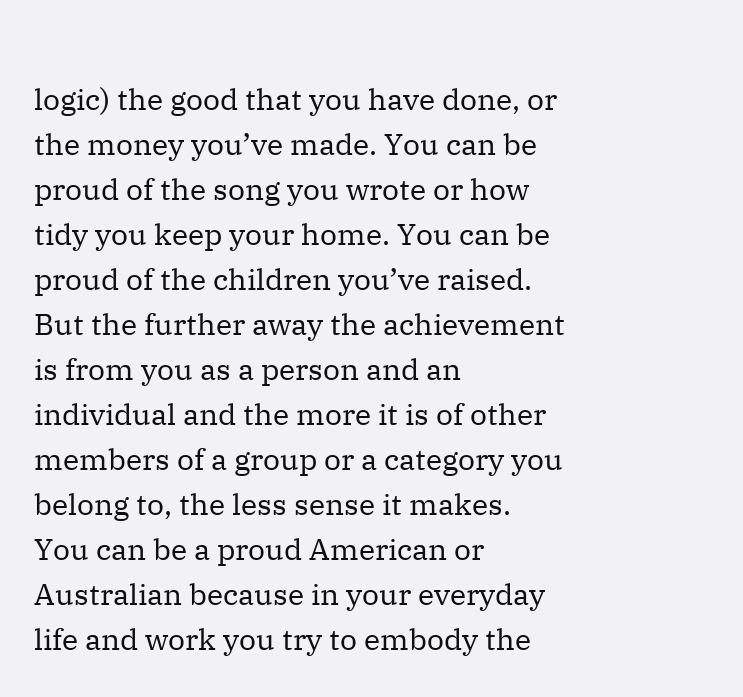logic) the good that you have done, or the money you’ve made. You can be proud of the song you wrote or how tidy you keep your home. You can be proud of the children you’ve raised. But the further away the achievement is from you as a person and an individual and the more it is of other members of a group or a category you belong to, the less sense it makes. You can be a proud American or Australian because in your everyday life and work you try to embody the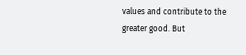values and contribute to the greater good. But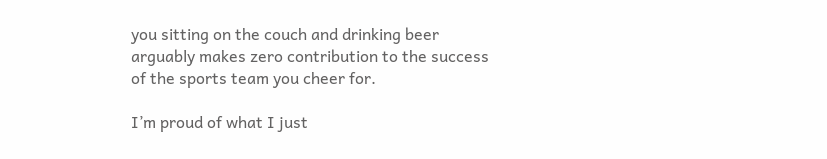you sitting on the couch and drinking beer arguably makes zero contribution to the success of the sports team you cheer for.

I’m proud of what I just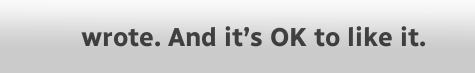wrote. And it’s OK to like it.